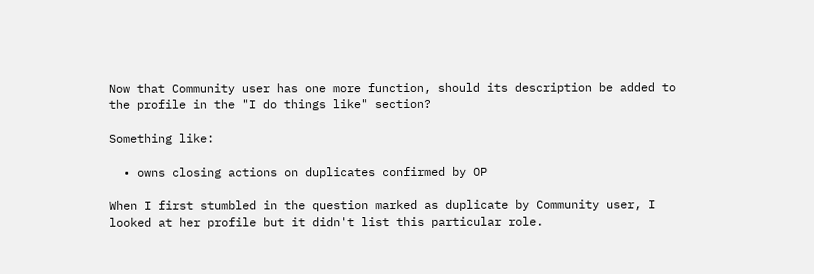Now that Community user has one more function, should its description be added to the profile in the "I do things like" section?

Something like:

  • owns closing actions on duplicates confirmed by OP

When I first stumbled in the question marked as duplicate by Community user, I looked at her profile but it didn't list this particular role.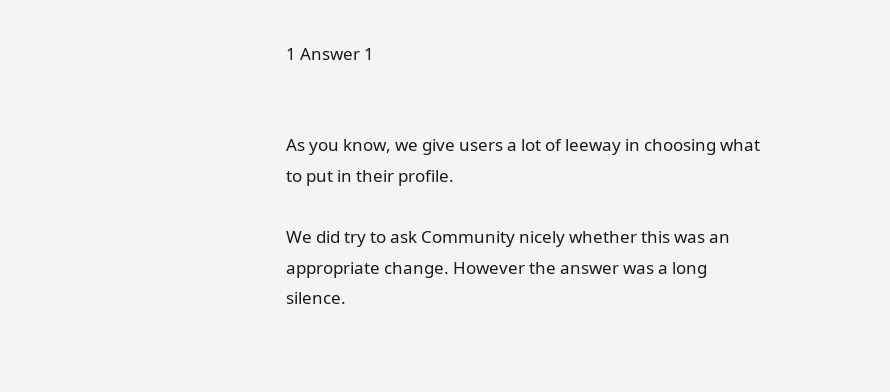1 Answer 1


As you know, we give users a lot of leeway in choosing what to put in their profile.

We did try to ask Community nicely whether this was an appropriate change. However the answer was a long silence.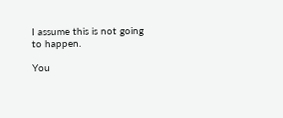I assume this is not going to happen.

You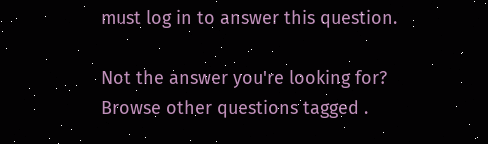must log in to answer this question.

Not the answer you're looking for? Browse other questions tagged .